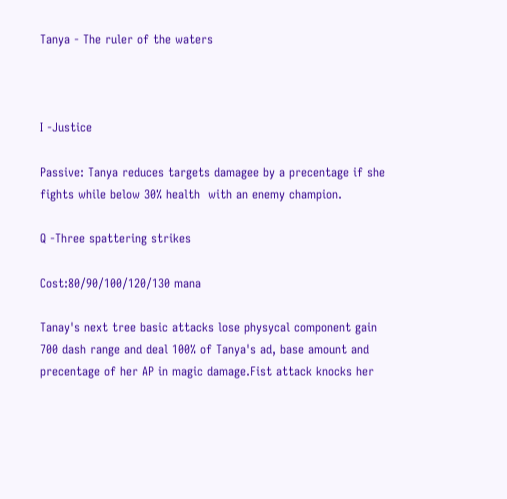Tanya - The ruler of the waters



I -Justice

Passive: Tanya reduces targets damagee by a precentage if she fights while below 30% health  with an enemy champion.

Q -Three spattering strikes

Cost:80/90/100/120/130 mana

Tanay's next tree basic attacks lose physycal component gain 700 dash range and deal 100% of Tanya's ad, base amount and precentage of her AP in magic damage.Fist attack knocks her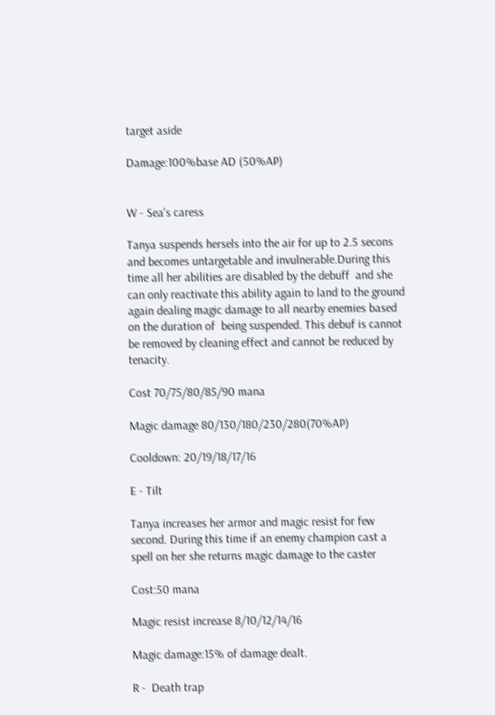target aside

Damage:100%base AD (50%AP)


W - Sea's caress

Tanya suspends hersels into the air for up to 2.5 secons and becomes untargetable and invulnerable.During this time all her abilities are disabled by the debuff  and she can only reactivate this ability again to land to the ground again dealing magic damage to all nearby enemies based on the duration of  being suspended. This debuf is cannot be removed by cleaning effect and cannot be reduced by tenacity.

Cost 70/75/80/85/90 mana

Magic damage 80/130/180/230/280(70%AP)

Cooldown: 20/19/18/17/16

E - Tilt

Tanya increases her armor and magic resist for few second. During this time if an enemy champion cast a spell on her she returns magic damage to the caster

Cost:50 mana

Magic resist increase 8/10/12/14/16

Magic damage:15% of damage dealt.

R -  Death trap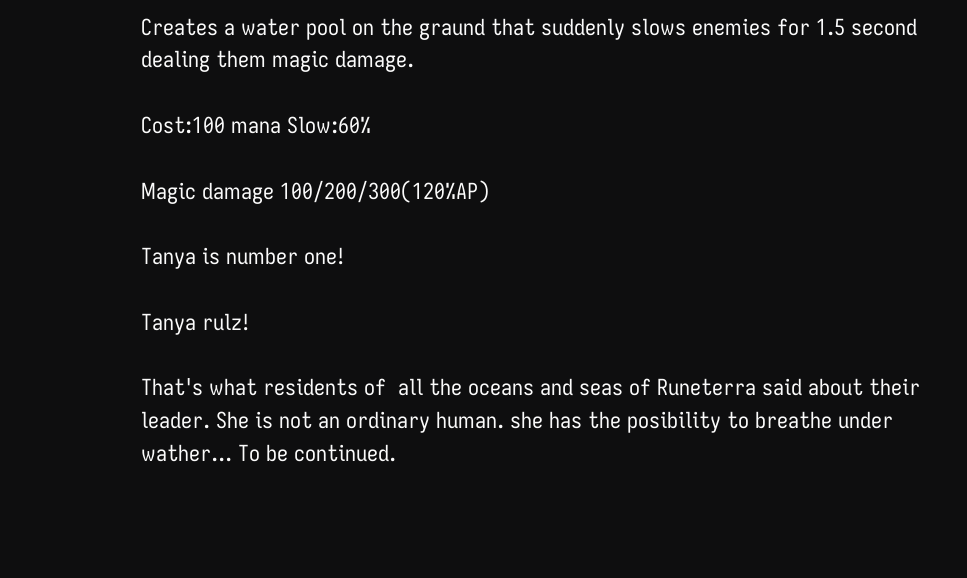Creates a water pool on the graund that suddenly slows enemies for 1.5 second dealing them magic damage.

Cost:100 mana Slow:60%

Magic damage 100/200/300(120%AP)

Tanya is number one!

Tanya rulz!

That's what residents of  all the oceans and seas of Runeterra said about their leader. She is not an ordinary human. she has the posibility to breathe under wather... To be continued.